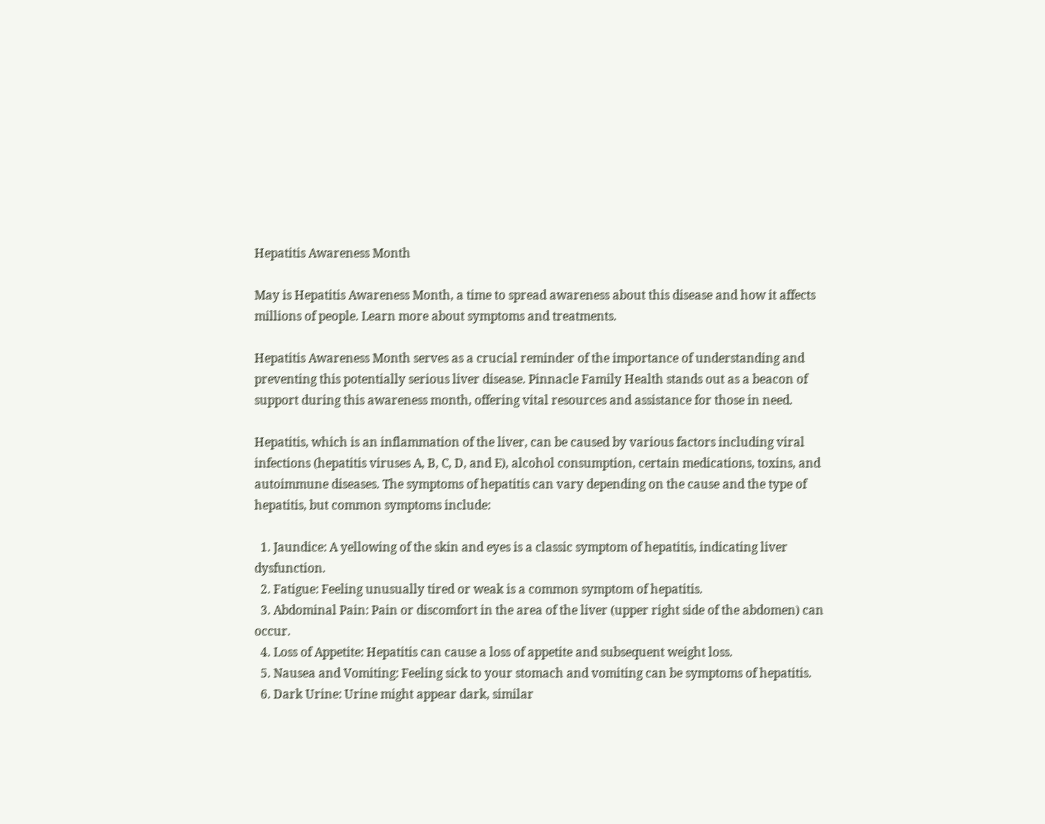Hepatitis Awareness Month

May is Hepatitis Awareness Month, a time to spread awareness about this disease and how it affects millions of people. Learn more about symptoms and treatments.

Hepatitis Awareness Month serves as a crucial reminder of the importance of understanding and preventing this potentially serious liver disease. Pinnacle Family Health stands out as a beacon of support during this awareness month, offering vital resources and assistance for those in need.

Hepatitis, which is an inflammation of the liver, can be caused by various factors including viral infections (hepatitis viruses A, B, C, D, and E), alcohol consumption, certain medications, toxins, and autoimmune diseases. The symptoms of hepatitis can vary depending on the cause and the type of hepatitis, but common symptoms include:

  1. Jaundice: A yellowing of the skin and eyes is a classic symptom of hepatitis, indicating liver dysfunction.
  2. Fatigue: Feeling unusually tired or weak is a common symptom of hepatitis.
  3. Abdominal Pain: Pain or discomfort in the area of the liver (upper right side of the abdomen) can occur.
  4. Loss of Appetite: Hepatitis can cause a loss of appetite and subsequent weight loss.
  5. Nausea and Vomiting: Feeling sick to your stomach and vomiting can be symptoms of hepatitis.
  6. Dark Urine: Urine might appear dark, similar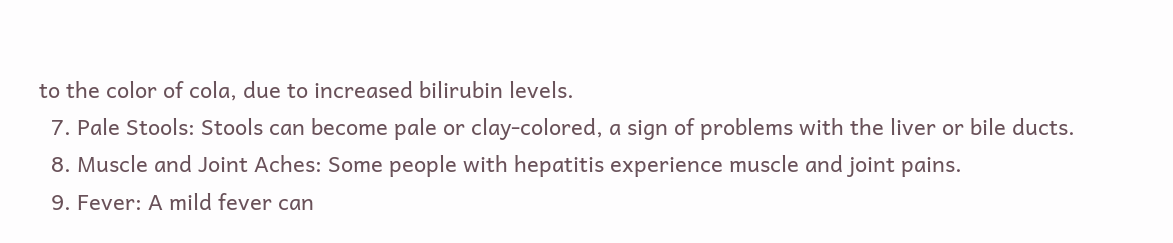to the color of cola, due to increased bilirubin levels.
  7. Pale Stools: Stools can become pale or clay-colored, a sign of problems with the liver or bile ducts.
  8. Muscle and Joint Aches: Some people with hepatitis experience muscle and joint pains.
  9. Fever: A mild fever can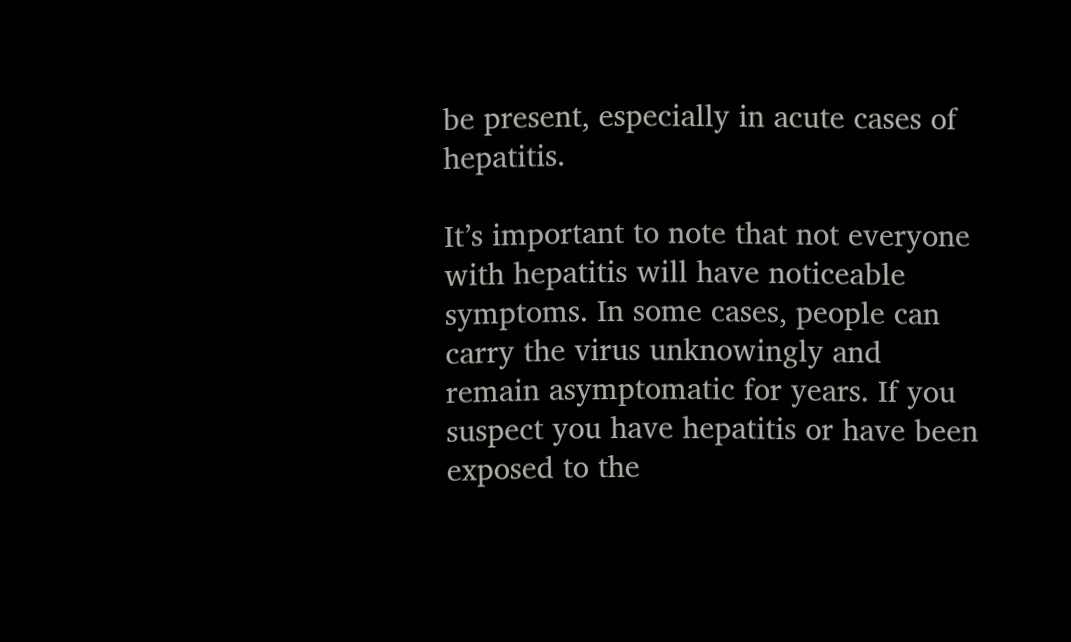be present, especially in acute cases of hepatitis.

It’s important to note that not everyone with hepatitis will have noticeable symptoms. In some cases, people can carry the virus unknowingly and remain asymptomatic for years. If you suspect you have hepatitis or have been exposed to the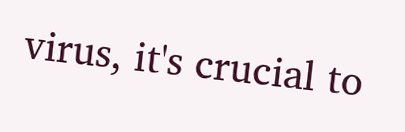virus, it's crucial to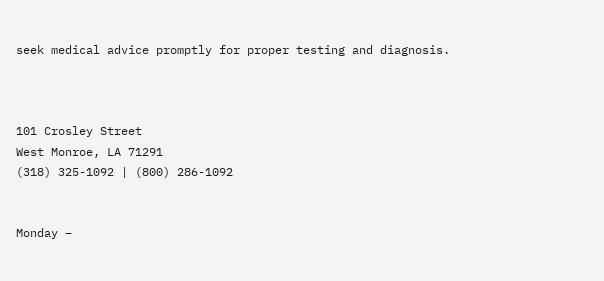seek medical advice promptly for proper testing and diagnosis.



101 Crosley Street
West Monroe, LA 71291
(318) 325-1092 | (800) 286-1092


Monday –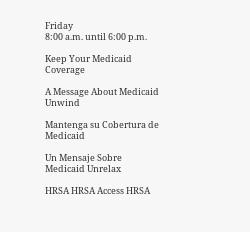Friday
8:00 a.m. until 6:00 p.m.

Keep Your Medicaid Coverage

A Message About Medicaid Unwind

Mantenga su Cobertura de Medicaid

Un Mensaje Sobre Medicaid Unrelax

HRSA HRSA Access HRSA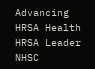Advancing HRSA Health HRSA Leader NHSC